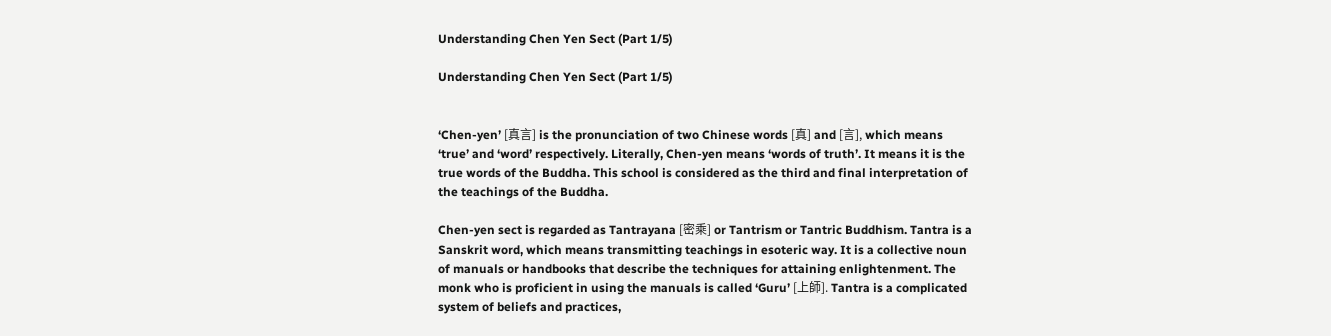Understanding Chen Yen Sect (Part 1/5)

Understanding Chen Yen Sect (Part 1/5)


‘Chen-yen’ [真言] is the pronunciation of two Chinese words [真] and [言], which means ‘true’ and ‘word’ respectively. Literally, Chen-yen means ‘words of truth’. It means it is the true words of the Buddha. This school is considered as the third and final interpretation of the teachings of the Buddha.

Chen-yen sect is regarded as Tantrayana [密乘] or Tantrism or Tantric Buddhism. Tantra is a Sanskrit word, which means transmitting teachings in esoteric way. It is a collective noun of manuals or handbooks that describe the techniques for attaining enlightenment. The monk who is proficient in using the manuals is called ‘Guru’ [上師]. Tantra is a complicated system of beliefs and practices,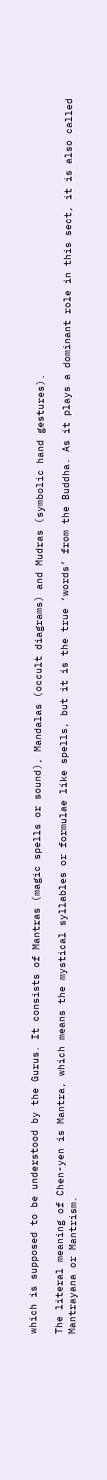which is supposed to be understood by the Gurus. It consists of Mantras (magic spells or sound), Mandalas (occult diagrams) and Mudras (symbolic hand gestures).

The literal meaning of Chen-yen is Mantra, which means the mystical syllables or formulae like spells, but it is the true ‘words’ from the Buddha. As it plays a dominant role in this sect, it is also called Mantrayana or Mantrism.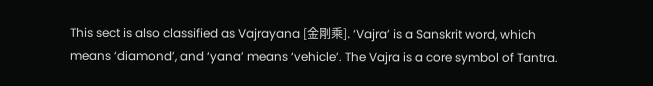This sect is also classified as Vajrayana [金剛乘]. ‘Vajra’ is a Sanskrit word, which means ‘diamond’, and ‘yana’ means ‘vehicle’. The Vajra is a core symbol of Tantra.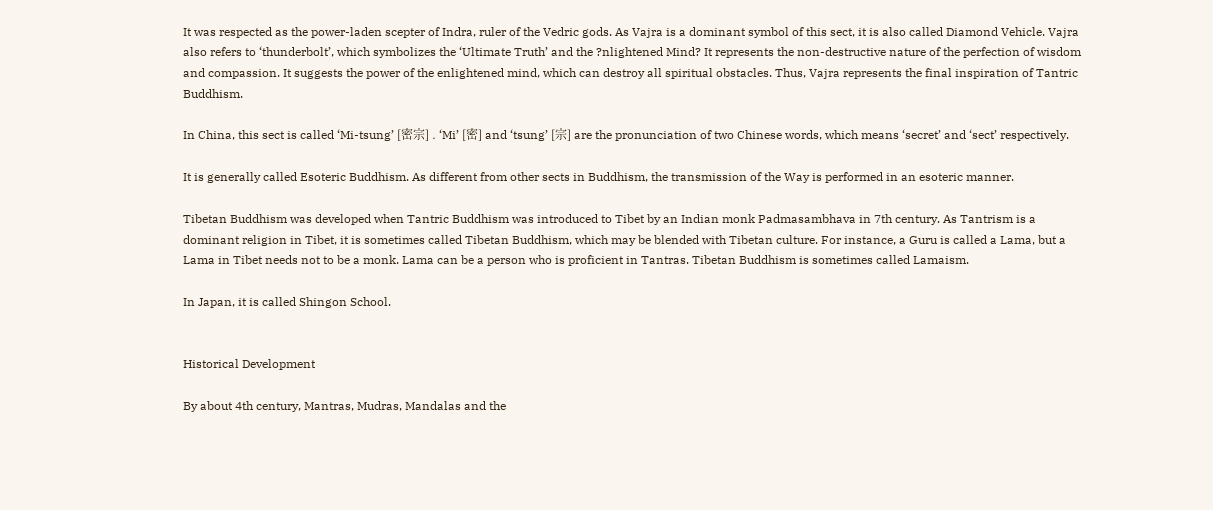It was respected as the power-laden scepter of Indra, ruler of the Vedric gods. As Vajra is a dominant symbol of this sect, it is also called Diamond Vehicle. Vajra also refers to ‘thunderbolt’, which symbolizes the ‘Ultimate Truth’ and the ?nlightened Mind? It represents the non-destructive nature of the perfection of wisdom and compassion. It suggests the power of the enlightened mind, which can destroy all spiritual obstacles. Thus, Vajra represents the final inspiration of Tantric Buddhism.

In China, this sect is called ‘Mi-tsung’ [密宗] . ‘Mi’ [密] and ‘tsung’ [宗] are the pronunciation of two Chinese words, which means ‘secret’ and ‘sect’ respectively.

It is generally called Esoteric Buddhism. As different from other sects in Buddhism, the transmission of the Way is performed in an esoteric manner.

Tibetan Buddhism was developed when Tantric Buddhism was introduced to Tibet by an Indian monk Padmasambhava in 7th century. As Tantrism is a dominant religion in Tibet, it is sometimes called Tibetan Buddhism, which may be blended with Tibetan culture. For instance, a Guru is called a Lama, but a Lama in Tibet needs not to be a monk. Lama can be a person who is proficient in Tantras. Tibetan Buddhism is sometimes called Lamaism.

In Japan, it is called Shingon School.


Historical Development

By about 4th century, Mantras, Mudras, Mandalas and the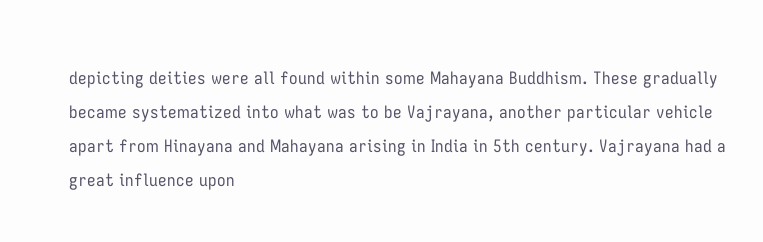depicting deities were all found within some Mahayana Buddhism. These gradually became systematized into what was to be Vajrayana, another particular vehicle apart from Hinayana and Mahayana arising in India in 5th century. Vajrayana had a great influence upon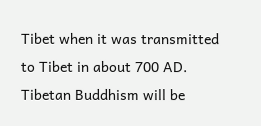Tibet when it was transmitted to Tibet in about 700 AD. Tibetan Buddhism will be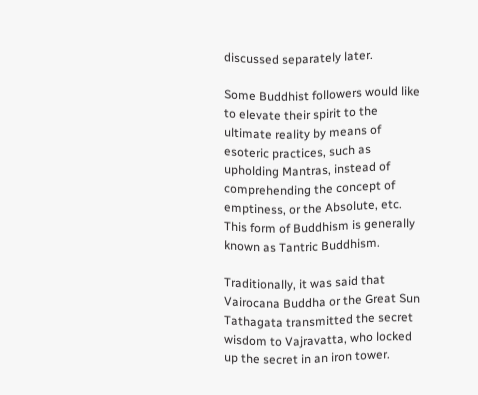discussed separately later.

Some Buddhist followers would like to elevate their spirit to the ultimate reality by means of esoteric practices, such as upholding Mantras, instead of comprehending the concept of emptiness, or the Absolute, etc. This form of Buddhism is generally known as Tantric Buddhism.

Traditionally, it was said that Vairocana Buddha or the Great Sun Tathagata transmitted the secret wisdom to Vajravatta, who locked up the secret in an iron tower.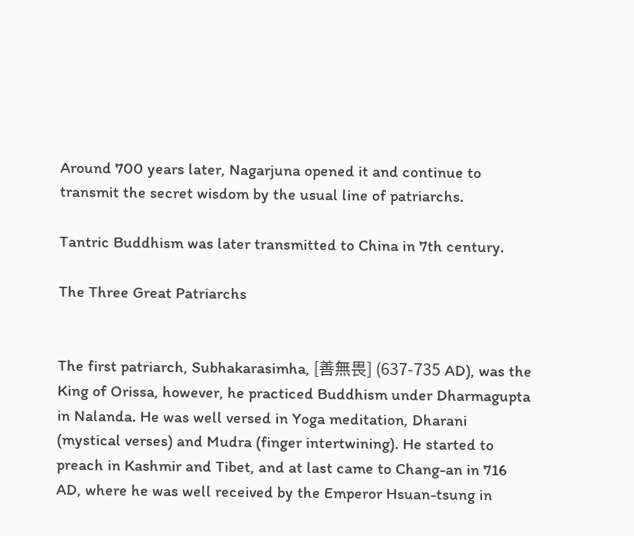Around 700 years later, Nagarjuna opened it and continue to transmit the secret wisdom by the usual line of patriarchs.

Tantric Buddhism was later transmitted to China in 7th century.

The Three Great Patriarchs


The first patriarch, Subhakarasimha, [善無畏] (637-735 AD), was the King of Orissa, however, he practiced Buddhism under Dharmagupta in Nalanda. He was well versed in Yoga meditation, Dharani (mystical verses) and Mudra (finger intertwining). He started to preach in Kashmir and Tibet, and at last came to Chang-an in 716 AD, where he was well received by the Emperor Hsuan-tsung in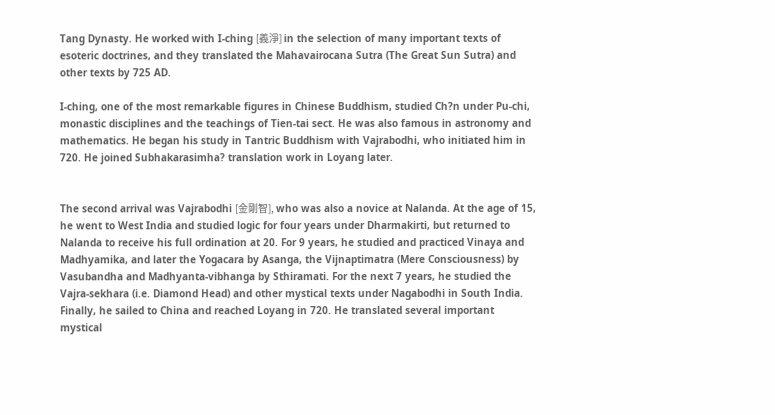Tang Dynasty. He worked with I-ching [義淨] in the selection of many important texts of esoteric doctrines, and they translated the Mahavairocana Sutra (The Great Sun Sutra) and other texts by 725 AD.

I-ching, one of the most remarkable figures in Chinese Buddhism, studied Ch?n under Pu-chi, monastic disciplines and the teachings of Tien-tai sect. He was also famous in astronomy and mathematics. He began his study in Tantric Buddhism with Vajrabodhi, who initiated him in 720. He joined Subhakarasimha? translation work in Loyang later.


The second arrival was Vajrabodhi [金剛智], who was also a novice at Nalanda. At the age of 15, he went to West India and studied logic for four years under Dharmakirti, but returned to Nalanda to receive his full ordination at 20. For 9 years, he studied and practiced Vinaya and Madhyamika, and later the Yogacara by Asanga, the Vijnaptimatra (Mere Consciousness) by Vasubandha and Madhyanta-vibhanga by Sthiramati. For the next 7 years, he studied the Vajra-sekhara (i.e. Diamond Head) and other mystical texts under Nagabodhi in South India. Finally, he sailed to China and reached Loyang in 720. He translated several important mystical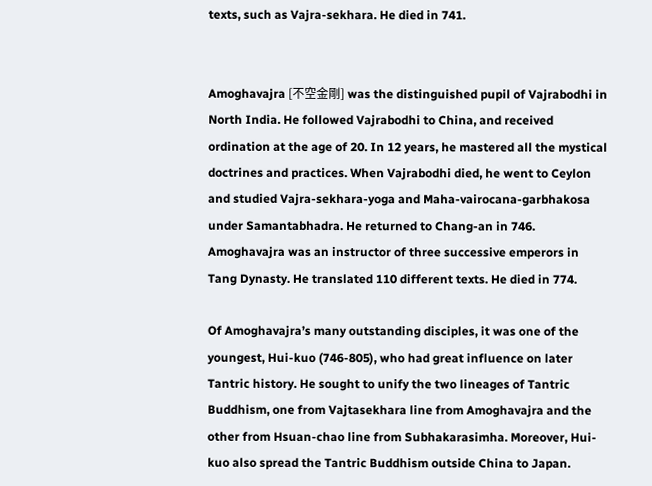texts, such as Vajra-sekhara. He died in 741.


Amoghavajra [不空金剛] was the distinguished pupil of Vajrabodhi in North India. He followed Vajrabodhi to China, and received ordination at the age of 20. In 12 years, he mastered all the mystical doctrines and practices. When Vajrabodhi died, he went to Ceylon and studied Vajra-sekhara-yoga and Maha-vairocana-garbhakosa under Samantabhadra. He returned to Chang-an in 746. Amoghavajra was an instructor of three successive emperors in Tang Dynasty. He translated 110 different texts. He died in 774.

Of Amoghavajra’s many outstanding disciples, it was one of the youngest, Hui-kuo (746-805), who had great influence on later Tantric history. He sought to unify the two lineages of Tantric Buddhism, one from Vajtasekhara line from Amoghavajra and the other from Hsuan-chao line from Subhakarasimha. Moreover, Hui-kuo also spread the Tantric Buddhism outside China to Japan.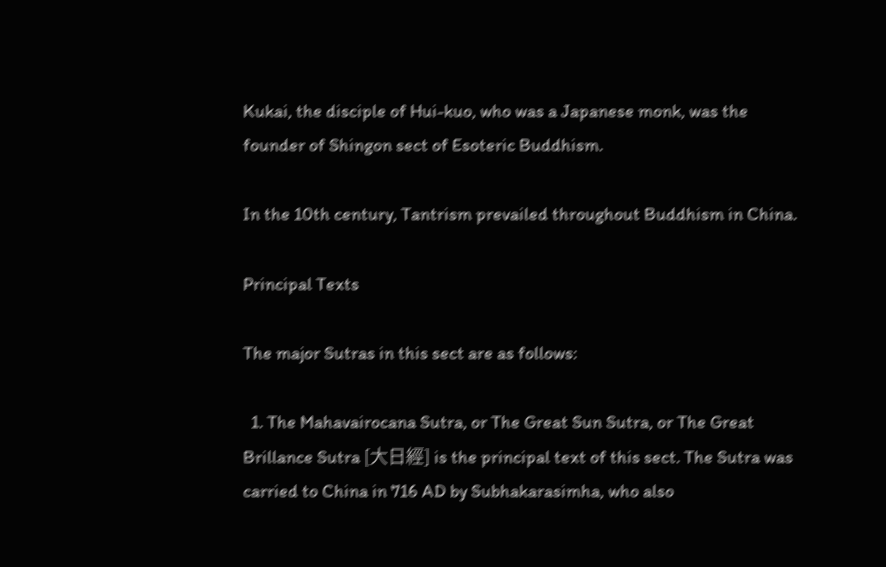Kukai, the disciple of Hui-kuo, who was a Japanese monk, was the founder of Shingon sect of Esoteric Buddhism.

In the 10th century, Tantrism prevailed throughout Buddhism in China.

Principal Texts

The major Sutras in this sect are as follows:

  1. The Mahavairocana Sutra, or The Great Sun Sutra, or The Great Brillance Sutra [大日經] is the principal text of this sect. The Sutra was carried to China in 716 AD by Subhakarasimha, who also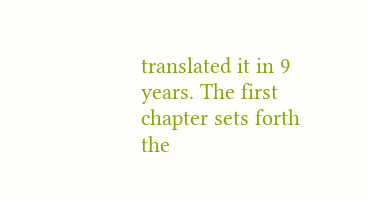translated it in 9 years. The first chapter sets forth the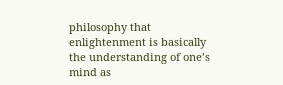philosophy that enlightenment is basically the understanding of one’s mind as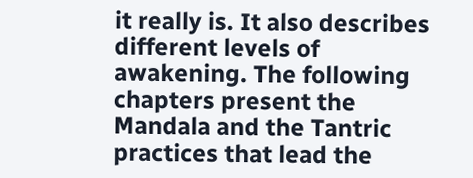it really is. It also describes different levels of awakening. The following chapters present the Mandala and the Tantric practices that lead the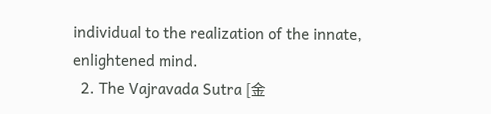individual to the realization of the innate, enlightened mind.
  2. The Vajravada Sutra [金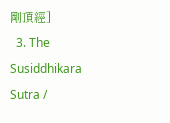剛頂經]
  3. The Susiddhikara Sutra /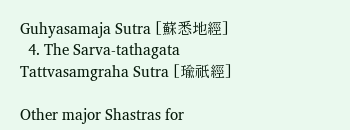Guhyasamaja Sutra [蘇悉地經]
  4. The Sarva-tathagata Tattvasamgraha Sutra [瑜祇經]

Other major Shastras for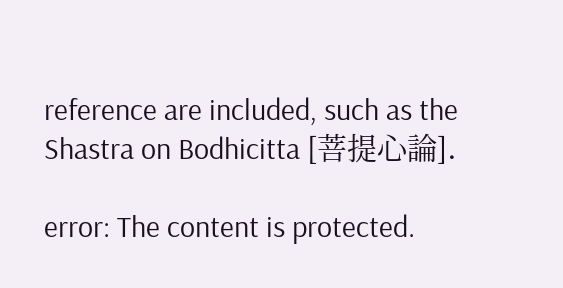reference are included, such as the Shastra on Bodhicitta [菩提心論].

error: The content is protected.